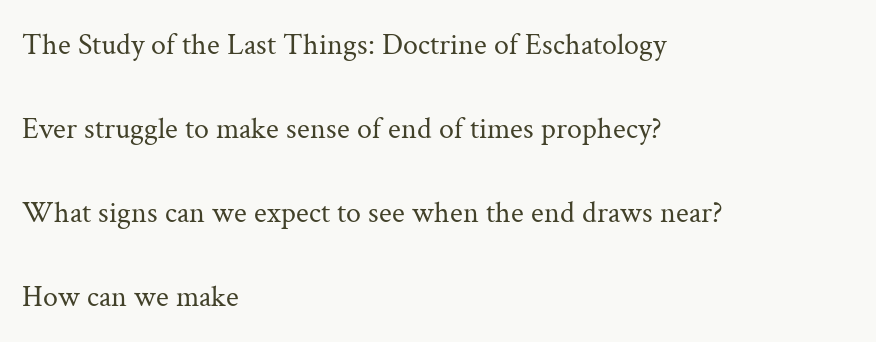The Study of the Last Things: Doctrine of Eschatology

Ever struggle to make sense of end of times prophecy?

What signs can we expect to see when the end draws near?

How can we make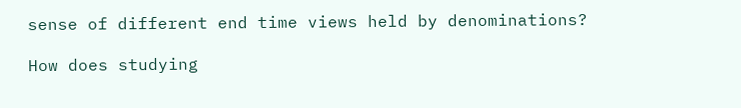sense of different end time views held by denominations?

How does studying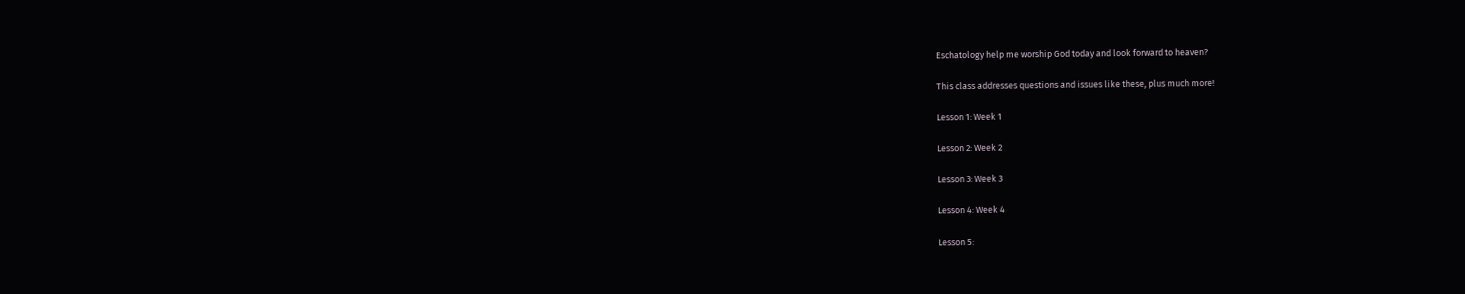Eschatology help me worship God today and look forward to heaven?

This class addresses questions and issues like these, plus much more!

Lesson 1: Week 1

Lesson 2: Week 2

Lesson 3: Week 3

Lesson 4: Week 4

Lesson 5: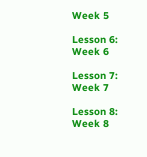Week 5

Lesson 6: Week 6

Lesson 7: Week 7

Lesson 8: Week 8